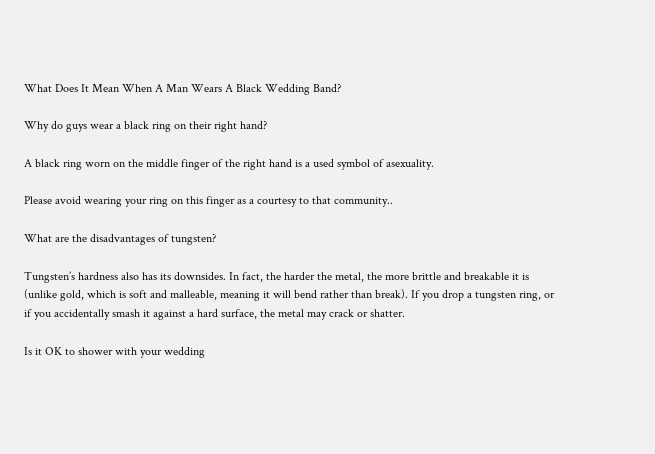What Does It Mean When A Man Wears A Black Wedding Band?

Why do guys wear a black ring on their right hand?

A black ring worn on the middle finger of the right hand is a used symbol of asexuality.

Please avoid wearing your ring on this finger as a courtesy to that community..

What are the disadvantages of tungsten?

Tungsten’s hardness also has its downsides. In fact, the harder the metal, the more brittle and breakable it is (unlike gold, which is soft and malleable, meaning it will bend rather than break). If you drop a tungsten ring, or if you accidentally smash it against a hard surface, the metal may crack or shatter.

Is it OK to shower with your wedding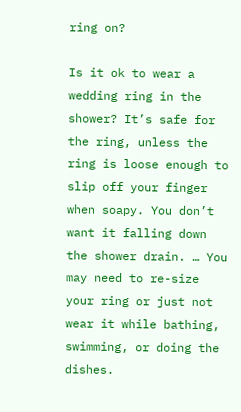ring on?

Is it ok to wear a wedding ring in the shower? It’s safe for the ring, unless the ring is loose enough to slip off your finger when soapy. You don’t want it falling down the shower drain. … You may need to re-size your ring or just not wear it while bathing, swimming, or doing the dishes.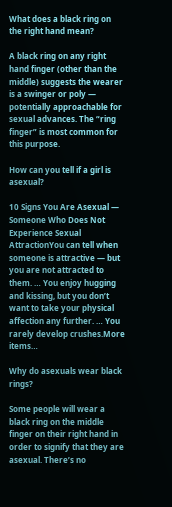What does a black ring on the right hand mean?

A black ring on any right hand finger (other than the middle) suggests the wearer is a swinger or poly — potentially approachable for sexual advances. The “ring finger” is most common for this purpose.

How can you tell if a girl is asexual?

10 Signs You Are Asexual — Someone Who Does Not Experience Sexual AttractionYou can tell when someone is attractive — but you are not attracted to them. … You enjoy hugging and kissing, but you don’t want to take your physical affection any further. … You rarely develop crushes.More items…

Why do asexuals wear black rings?

Some people will wear a black ring on the middle finger on their right hand in order to signify that they are asexual. There’s no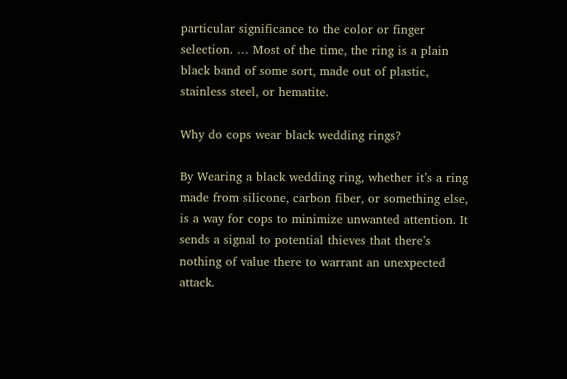particular significance to the color or finger selection. … Most of the time, the ring is a plain black band of some sort, made out of plastic, stainless steel, or hematite.

Why do cops wear black wedding rings?

By Wearing a black wedding ring, whether it’s a ring made from silicone, carbon fiber, or something else, is a way for cops to minimize unwanted attention. It sends a signal to potential thieves that there’s nothing of value there to warrant an unexpected attack.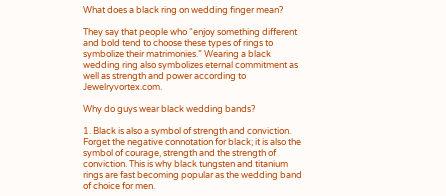What does a black ring on wedding finger mean?

They say that people who “enjoy something different and bold tend to choose these types of rings to symbolize their matrimonies.” Wearing a black wedding ring also symbolizes eternal commitment as well as strength and power according to Jewelryvortex.com.

Why do guys wear black wedding bands?

1. Black is also a symbol of strength and conviction. Forget the negative connotation for black; it is also the symbol of courage, strength and the strength of conviction. This is why black tungsten and titanium rings are fast becoming popular as the wedding band of choice for men.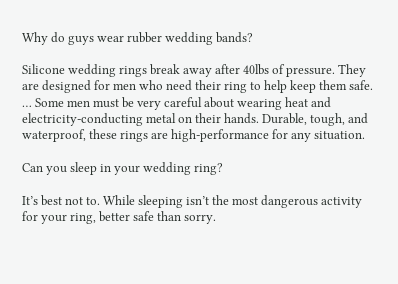Why do guys wear rubber wedding bands?

Silicone wedding rings break away after 40lbs of pressure. They are designed for men who need their ring to help keep them safe. … Some men must be very careful about wearing heat and electricity-conducting metal on their hands. Durable, tough, and waterproof, these rings are high-performance for any situation.

Can you sleep in your wedding ring?

It’s best not to. While sleeping isn’t the most dangerous activity for your ring, better safe than sorry.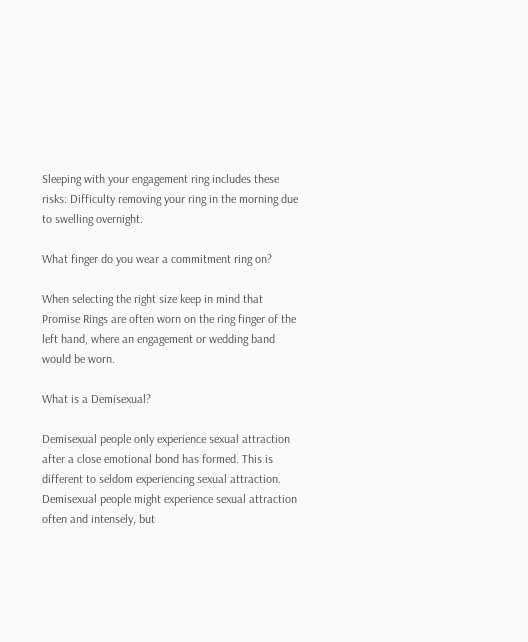Sleeping with your engagement ring includes these risks: Difficulty removing your ring in the morning due to swelling overnight.

What finger do you wear a commitment ring on?

When selecting the right size keep in mind that Promise Rings are often worn on the ring finger of the left hand, where an engagement or wedding band would be worn.

What is a Demisexual?

Demisexual people only experience sexual attraction after a close emotional bond has formed. This is different to seldom experiencing sexual attraction. Demisexual people might experience sexual attraction often and intensely, but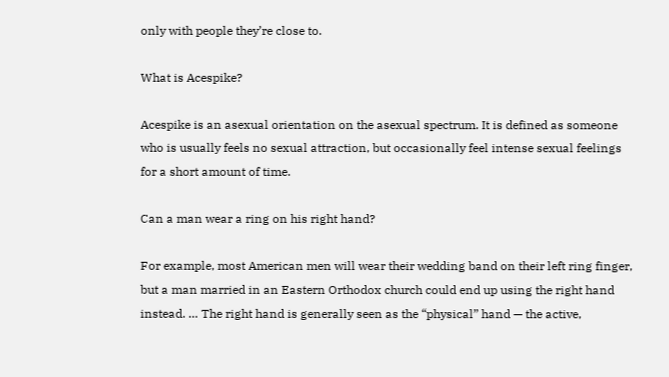only with people they’re close to.

What is Acespike?

Acespike is an asexual orientation on the asexual spectrum. It is defined as someone who is usually feels no sexual attraction, but occasionally feel intense sexual feelings for a short amount of time.

Can a man wear a ring on his right hand?

For example, most American men will wear their wedding band on their left ring finger, but a man married in an Eastern Orthodox church could end up using the right hand instead. … The right hand is generally seen as the “physical” hand — the active,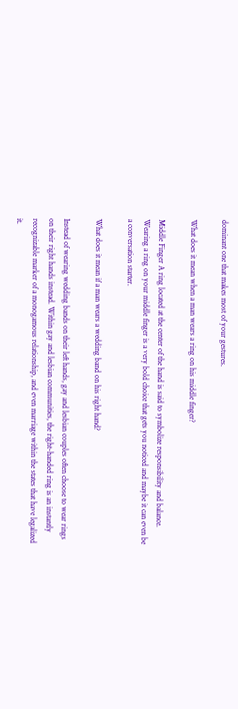dominant one that makes most of your gestures.

What does it mean when a man wears a ring on his middle finger?

Middle Finger A ring located at the center of the hand is said to symbolize responsibility and balance. Wearing a ring on your middle finger is a very bold choice that gets you noticed and maybe it can even be a conversation starter.

What does it mean if a man wears a wedding band on his right hand?

Instead of wearing wedding bands on their left hands, gay and lesbian couples often choose to wear rings on their right hands instead. Within gay and lesbian communities, the right-handed ring is an instantly recognizable marker of a monogamous relationship, and even marriage within the states that have legalized it.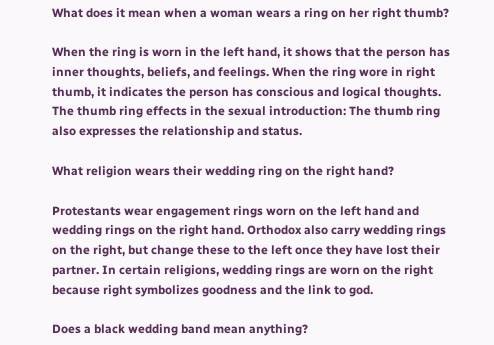What does it mean when a woman wears a ring on her right thumb?

When the ring is worn in the left hand, it shows that the person has inner thoughts, beliefs, and feelings. When the ring wore in right thumb, it indicates the person has conscious and logical thoughts. The thumb ring effects in the sexual introduction: The thumb ring also expresses the relationship and status.

What religion wears their wedding ring on the right hand?

Protestants wear engagement rings worn on the left hand and wedding rings on the right hand. Orthodox also carry wedding rings on the right, but change these to the left once they have lost their partner. In certain religions, wedding rings are worn on the right because right symbolizes goodness and the link to god.

Does a black wedding band mean anything?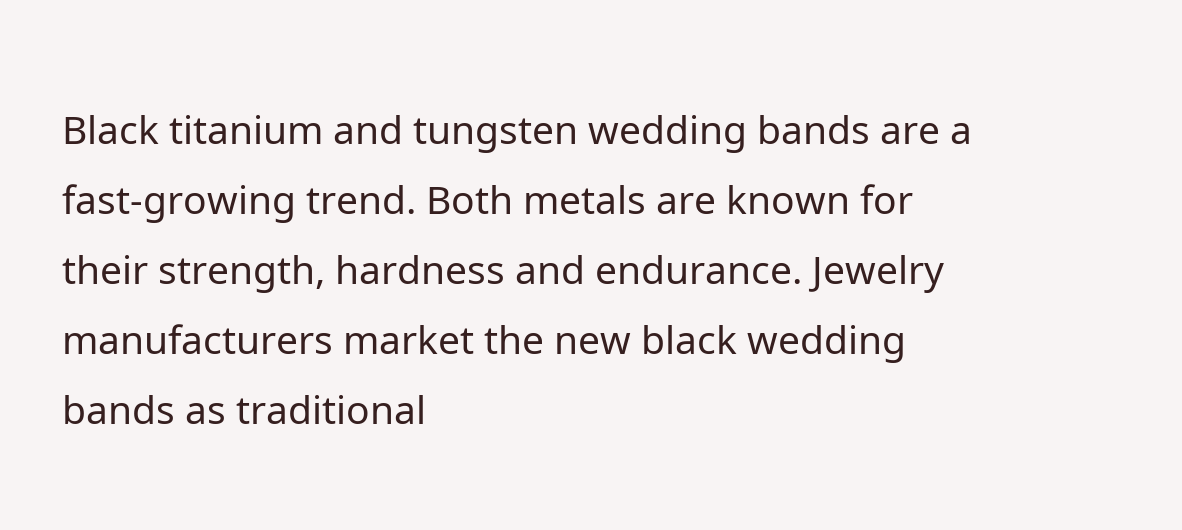Black titanium and tungsten wedding bands are a fast-growing trend. Both metals are known for their strength, hardness and endurance. Jewelry manufacturers market the new black wedding bands as traditional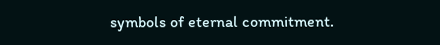symbols of eternal commitment.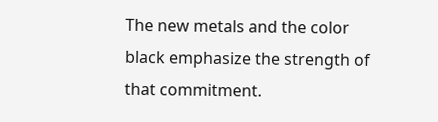The new metals and the color black emphasize the strength of that commitment.